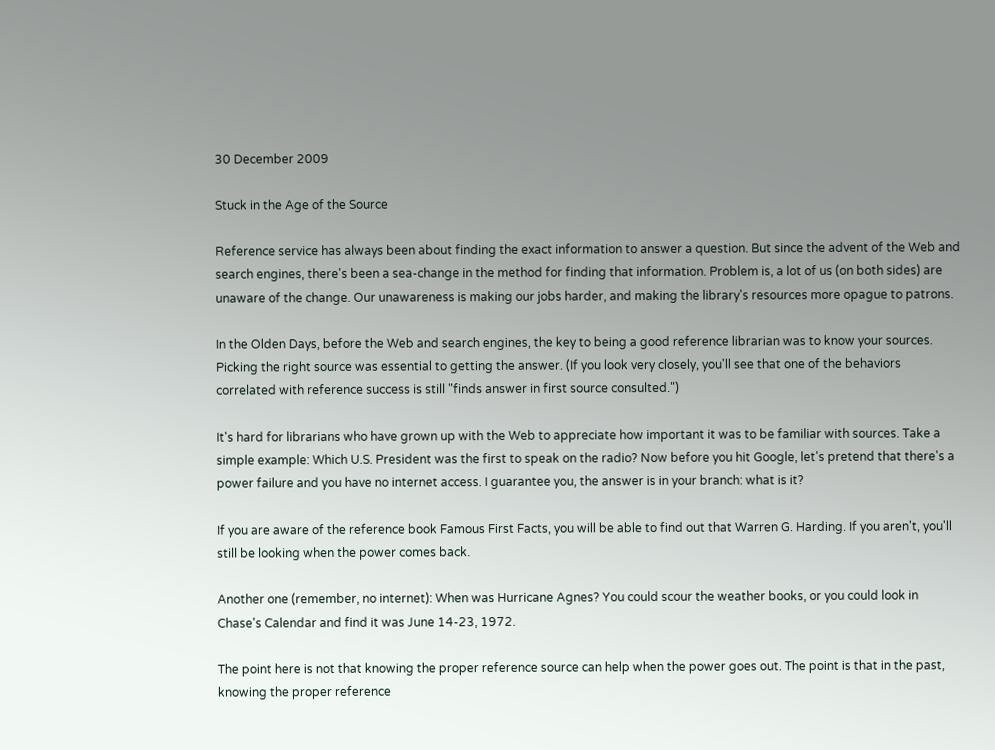30 December 2009

Stuck in the Age of the Source

Reference service has always been about finding the exact information to answer a question. But since the advent of the Web and search engines, there's been a sea-change in the method for finding that information. Problem is, a lot of us (on both sides) are unaware of the change. Our unawareness is making our jobs harder, and making the library's resources more opague to patrons.

In the Olden Days, before the Web and search engines, the key to being a good reference librarian was to know your sources. Picking the right source was essential to getting the answer. (If you look very closely, you'll see that one of the behaviors correlated with reference success is still "finds answer in first source consulted.")

It's hard for librarians who have grown up with the Web to appreciate how important it was to be familiar with sources. Take a simple example: Which U.S. President was the first to speak on the radio? Now before you hit Google, let's pretend that there's a power failure and you have no internet access. I guarantee you, the answer is in your branch: what is it?

If you are aware of the reference book Famous First Facts, you will be able to find out that Warren G. Harding. If you aren't, you'll still be looking when the power comes back.

Another one (remember, no internet): When was Hurricane Agnes? You could scour the weather books, or you could look in Chase's Calendar and find it was June 14-23, 1972.

The point here is not that knowing the proper reference source can help when the power goes out. The point is that in the past, knowing the proper reference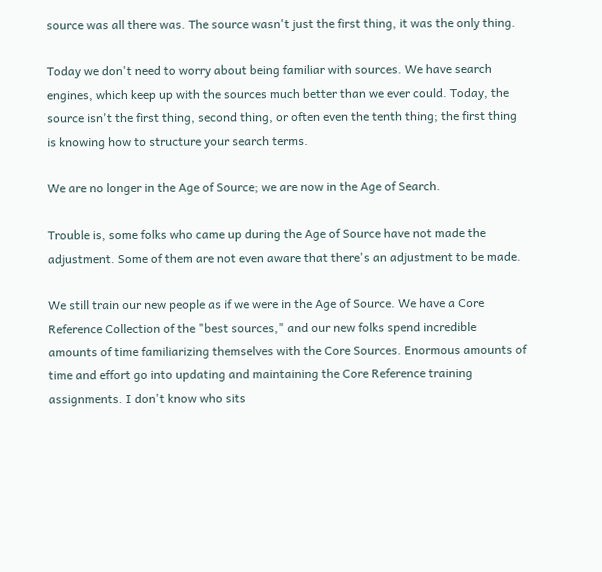source was all there was. The source wasn't just the first thing, it was the only thing.

Today we don't need to worry about being familiar with sources. We have search engines, which keep up with the sources much better than we ever could. Today, the source isn't the first thing, second thing, or often even the tenth thing; the first thing is knowing how to structure your search terms.

We are no longer in the Age of Source; we are now in the Age of Search.

Trouble is, some folks who came up during the Age of Source have not made the adjustment. Some of them are not even aware that there's an adjustment to be made.

We still train our new people as if we were in the Age of Source. We have a Core Reference Collection of the "best sources," and our new folks spend incredible amounts of time familiarizing themselves with the Core Sources. Enormous amounts of time and effort go into updating and maintaining the Core Reference training assignments. I don't know who sits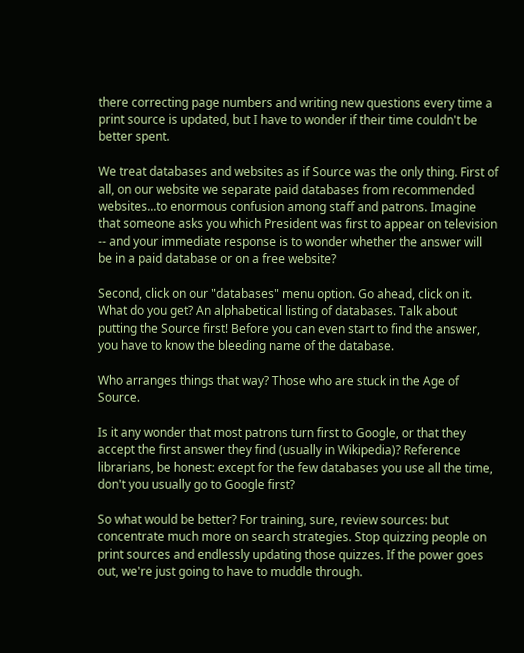there correcting page numbers and writing new questions every time a print source is updated, but I have to wonder if their time couldn't be better spent.

We treat databases and websites as if Source was the only thing. First of all, on our website we separate paid databases from recommended websites...to enormous confusion among staff and patrons. Imagine that someone asks you which President was first to appear on television -- and your immediate response is to wonder whether the answer will be in a paid database or on a free website?

Second, click on our "databases" menu option. Go ahead, click on it. What do you get? An alphabetical listing of databases. Talk about putting the Source first! Before you can even start to find the answer, you have to know the bleeding name of the database.

Who arranges things that way? Those who are stuck in the Age of Source.

Is it any wonder that most patrons turn first to Google, or that they accept the first answer they find (usually in Wikipedia)? Reference librarians, be honest: except for the few databases you use all the time, don't you usually go to Google first?

So what would be better? For training, sure, review sources: but concentrate much more on search strategies. Stop quizzing people on print sources and endlessly updating those quizzes. If the power goes out, we're just going to have to muddle through.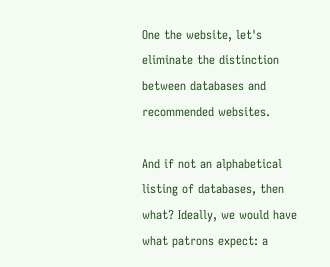One the website, let's eliminate the distinction between databases and recommended websites.

And if not an alphabetical listing of databases, then what? Ideally, we would have what patrons expect: a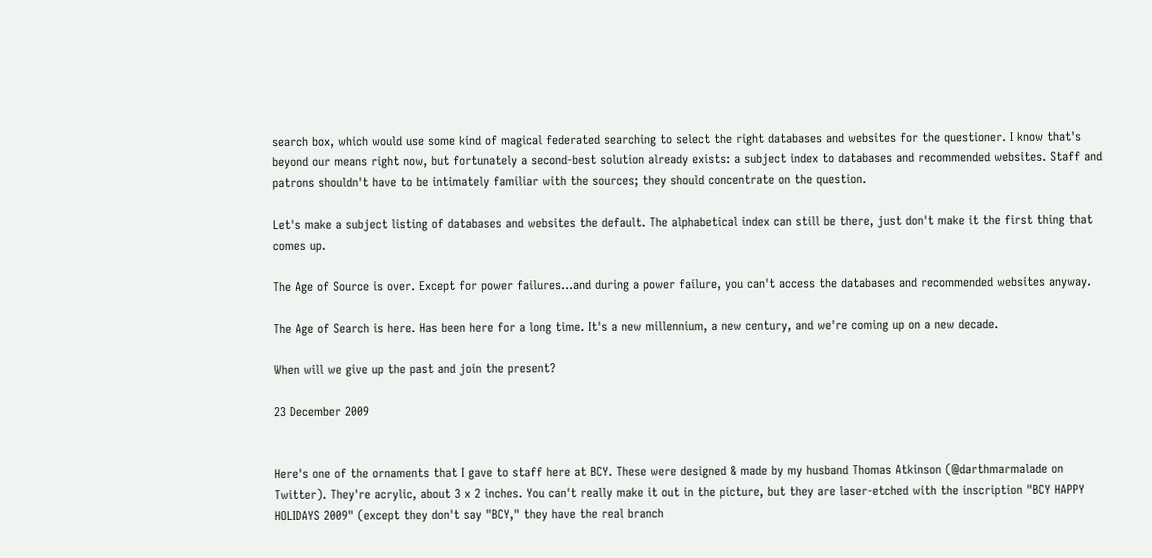search box, which would use some kind of magical federated searching to select the right databases and websites for the questioner. I know that's beyond our means right now, but fortunately a second-best solution already exists: a subject index to databases and recommended websites. Staff and patrons shouldn't have to be intimately familiar with the sources; they should concentrate on the question.

Let's make a subject listing of databases and websites the default. The alphabetical index can still be there, just don't make it the first thing that comes up.

The Age of Source is over. Except for power failures...and during a power failure, you can't access the databases and recommended websites anyway.

The Age of Search is here. Has been here for a long time. It's a new millennium, a new century, and we're coming up on a new decade.

When will we give up the past and join the present?

23 December 2009


Here's one of the ornaments that I gave to staff here at BCY. These were designed & made by my husband Thomas Atkinson (@darthmarmalade on Twitter). They're acrylic, about 3 x 2 inches. You can't really make it out in the picture, but they are laser-etched with the inscription "BCY HAPPY HOLIDAYS 2009" (except they don't say "BCY," they have the real branch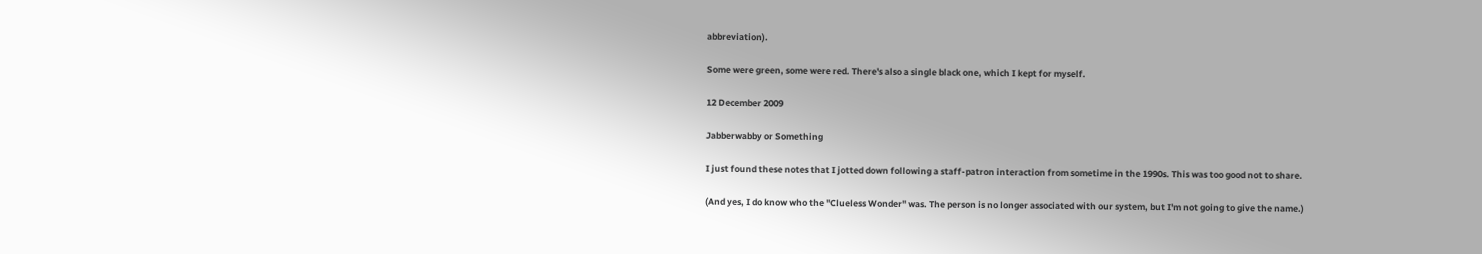abbreviation).

Some were green, some were red. There's also a single black one, which I kept for myself.

12 December 2009

Jabberwabby or Something

I just found these notes that I jotted down following a staff-patron interaction from sometime in the 1990s. This was too good not to share.

(And yes, I do know who the "Clueless Wonder" was. The person is no longer associated with our system, but I'm not going to give the name.)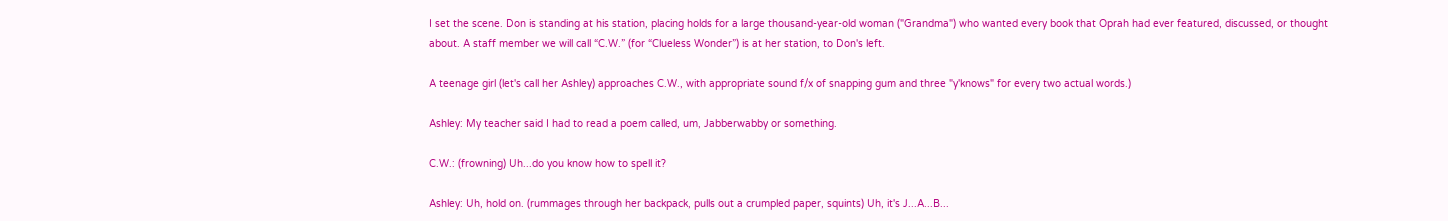I set the scene. Don is standing at his station, placing holds for a large thousand-year-old woman ("Grandma") who wanted every book that Oprah had ever featured, discussed, or thought about. A staff member we will call “C.W.” (for “Clueless Wonder”) is at her station, to Don's left.

A teenage girl (let's call her Ashley) approaches C.W., with appropriate sound f/x of snapping gum and three "y'knows" for every two actual words.)

Ashley: My teacher said I had to read a poem called, um, Jabberwabby or something.

C.W.: (frowning) Uh...do you know how to spell it?

Ashley: Uh, hold on. (rummages through her backpack, pulls out a crumpled paper, squints) Uh, it's J...A...B...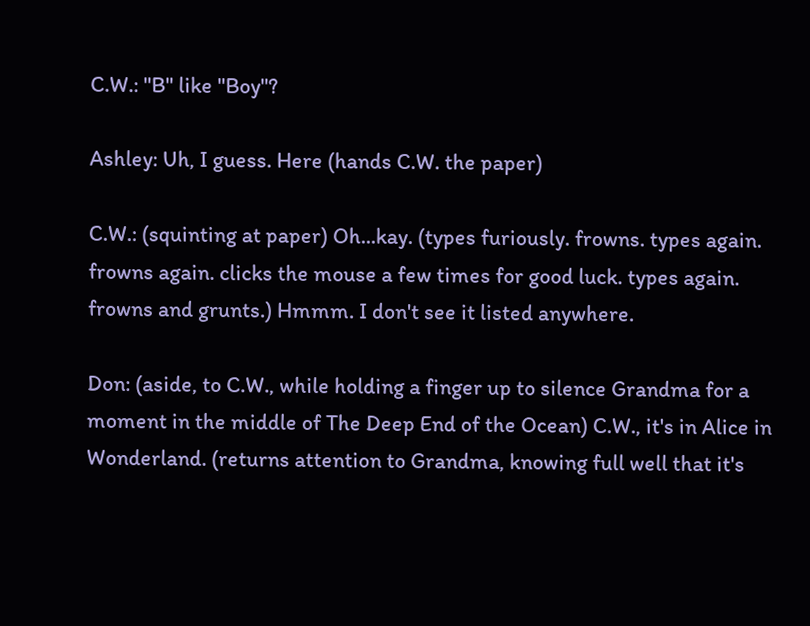C.W.: "B" like "Boy"?

Ashley: Uh, I guess. Here (hands C.W. the paper)

C.W.: (squinting at paper) Oh...kay. (types furiously. frowns. types again. frowns again. clicks the mouse a few times for good luck. types again. frowns and grunts.) Hmmm. I don't see it listed anywhere.

Don: (aside, to C.W., while holding a finger up to silence Grandma for a moment in the middle of The Deep End of the Ocean) C.W., it's in Alice in Wonderland. (returns attention to Grandma, knowing full well that it's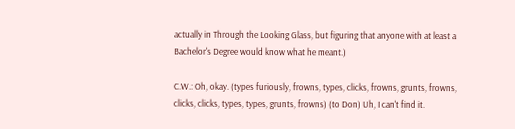actually in Through the Looking Glass, but figuring that anyone with at least a Bachelor's Degree would know what he meant.)

C.W.: Oh, okay. (types furiously, frowns, types, clicks, frowns, grunts, frowns, clicks, clicks, types, types, grunts, frowns) (to Don) Uh, I can't find it.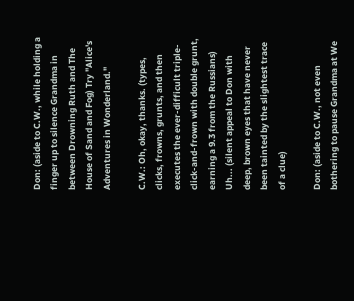Don: (aside to C.W., while holding a finger up to silence Grandma in between Drowning Ruth and The House of Sand and Fog) Try "Alice's Adventures in Wonderland."

C.W.: Oh, okay, thanks. (types, clicks, frowns, grunts, and then executes the ever-difficult triple-click-and-frown with double grunt, earning a 9.3 from the Russians) Uh... (silent appeal to Don with deep, brown eyes that have never been tainted by the slightest trace of a clue)

Don: (aside to C.W., not even bothering to pause Grandma at We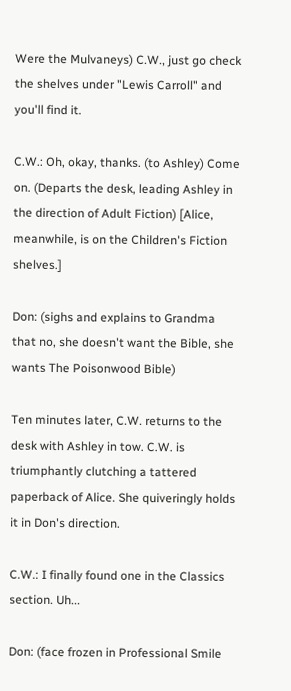Were the Mulvaneys) C.W., just go check the shelves under "Lewis Carroll" and you'll find it.

C.W.: Oh, okay, thanks. (to Ashley) Come on. (Departs the desk, leading Ashley in the direction of Adult Fiction) [Alice, meanwhile, is on the Children's Fiction shelves.]

Don: (sighs and explains to Grandma that no, she doesn't want the Bible, she wants The Poisonwood Bible)

Ten minutes later, C.W. returns to the desk with Ashley in tow. C.W. is triumphantly clutching a tattered paperback of Alice. She quiveringly holds it in Don's direction.

C.W.: I finally found one in the Classics section. Uh...

Don: (face frozen in Professional Smile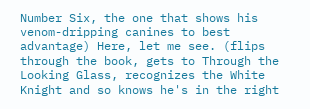Number Six, the one that shows his venom-dripping canines to best advantage) Here, let me see. (flips through the book, gets to Through the Looking Glass, recognizes the White Knight and so knows he's in the right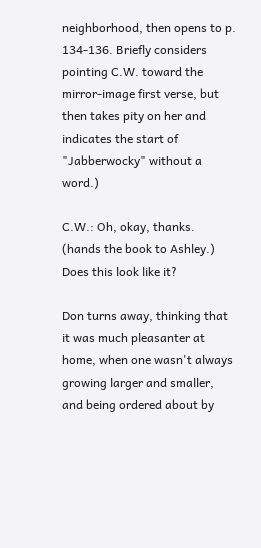neighborhood, then opens to p. 134-136. Briefly considers pointing C.W. toward the mirror-image first verse, but then takes pity on her and indicates the start of "Jabberwocky" without a word.)

C.W.: Oh, okay, thanks. (hands the book to Ashley.) Does this look like it?

Don turns away, thinking that it was much pleasanter at home, when one wasn't always growing larger and smaller, and being ordered about by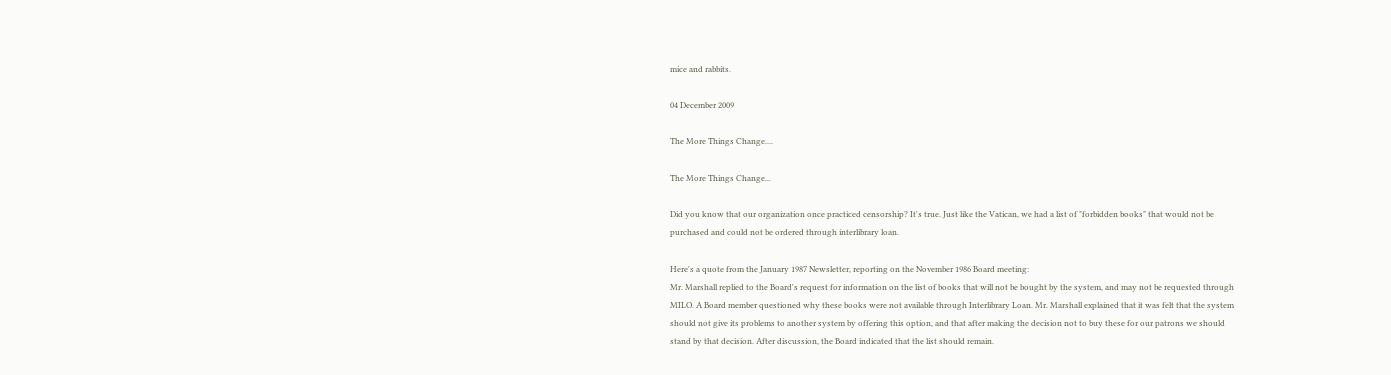mice and rabbits.

04 December 2009

The More Things Change....

The More Things Change...

Did you know that our organization once practiced censorship? It's true. Just like the Vatican, we had a list of "forbidden books" that would not be purchased and could not be ordered through interlibrary loan.

Here's a quote from the January 1987 Newsletter, reporting on the November 1986 Board meeting:
Mr. Marshall replied to the Board's request for information on the list of books that will not be bought by the system, and may not be requested through MILO. A Board member questioned why these books were not available through Interlibrary Loan. Mr. Marshall explained that it was felt that the system should not give its problems to another system by offering this option, and that after making the decision not to buy these for our patrons we should stand by that decision. After discussion, the Board indicated that the list should remain.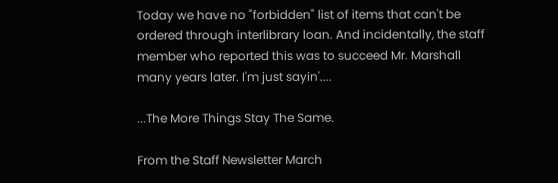Today we have no "forbidden" list of items that can't be ordered through interlibrary loan. And incidentally, the staff member who reported this was to succeed Mr. Marshall many years later. I'm just sayin'....

...The More Things Stay The Same.

From the Staff Newsletter March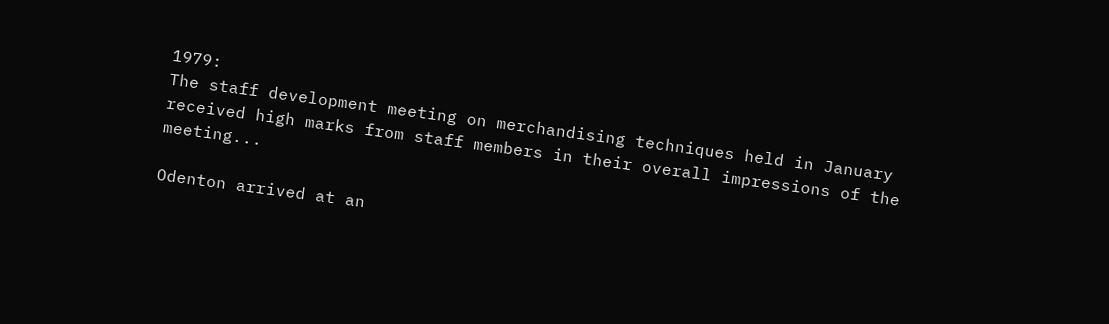1979:
The staff development meeting on merchandising techniques held in January received high marks from staff members in their overall impressions of the meeting...

Odenton arrived at an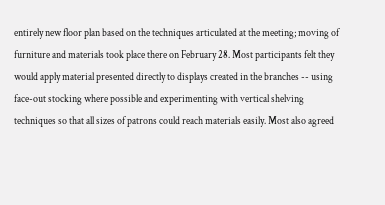entirely new floor plan based on the techniques articulated at the meeting; moving of furniture and materials took place there on February 28. Most participants felt they would apply material presented directly to displays created in the branches -- using face-out stocking where possible and experimenting with vertical shelving techniques so that all sizes of patrons could reach materials easily. Most also agreed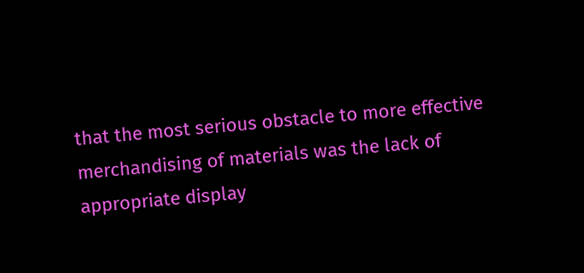that the most serious obstacle to more effective merchandising of materials was the lack of appropriate display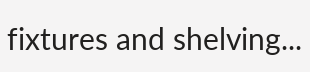fixtures and shelving...